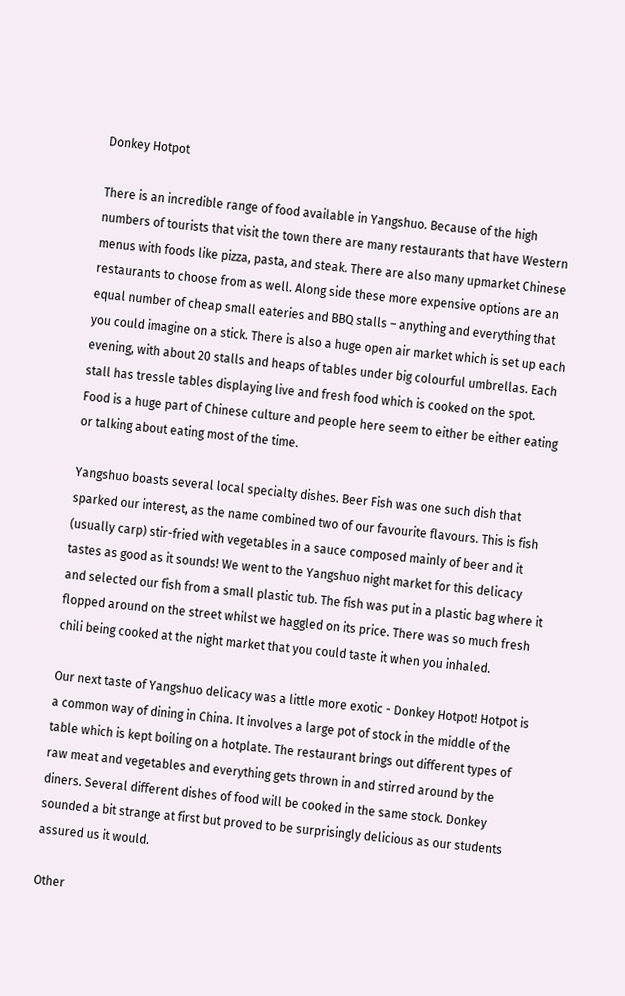Donkey Hotpot

There is an incredible range of food available in Yangshuo. Because of the high numbers of tourists that visit the town there are many restaurants that have Western menus with foods like pizza, pasta, and steak. There are also many upmarket Chinese restaurants to choose from as well. Along side these more expensive options are an equal number of cheap small eateries and BBQ stalls – anything and everything that you could imagine on a stick. There is also a huge open air market which is set up each evening, with about 20 stalls and heaps of tables under big colourful umbrellas. Each stall has tressle tables displaying live and fresh food which is cooked on the spot. Food is a huge part of Chinese culture and people here seem to either be either eating or talking about eating most of the time.

Yangshuo boasts several local specialty dishes. Beer Fish was one such dish that sparked our interest, as the name combined two of our favourite flavours. This is fish (usually carp) stir-fried with vegetables in a sauce composed mainly of beer and it tastes as good as it sounds! We went to the Yangshuo night market for this delicacy and selected our fish from a small plastic tub. The fish was put in a plastic bag where it flopped around on the street whilst we haggled on its price. There was so much fresh chili being cooked at the night market that you could taste it when you inhaled.

Our next taste of Yangshuo delicacy was a little more exotic - Donkey Hotpot! Hotpot is a common way of dining in China. It involves a large pot of stock in the middle of the table which is kept boiling on a hotplate. The restaurant brings out different types of raw meat and vegetables and everything gets thrown in and stirred around by the diners. Several different dishes of food will be cooked in the same stock. Donkey sounded a bit strange at first but proved to be surprisingly delicious as our students assured us it would.

Other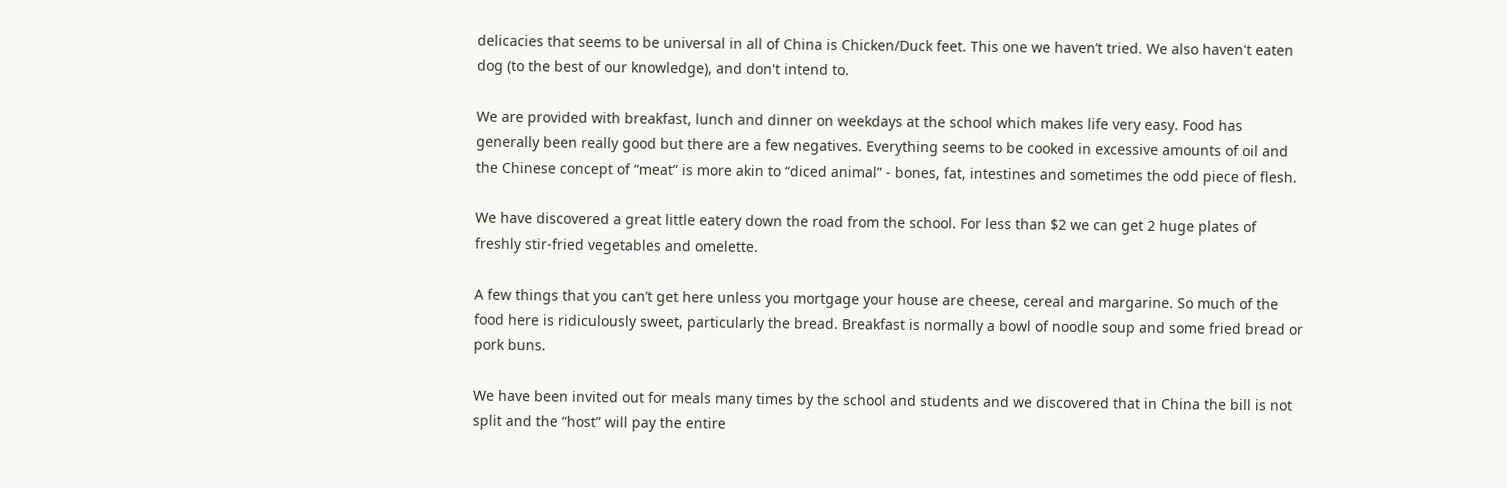delicacies that seems to be universal in all of China is Chicken/Duck feet. This one we haven’t tried. We also haven't eaten dog (to the best of our knowledge), and don't intend to.

We are provided with breakfast, lunch and dinner on weekdays at the school which makes life very easy. Food has generally been really good but there are a few negatives. Everything seems to be cooked in excessive amounts of oil and the Chinese concept of “meat” is more akin to “diced animal” - bones, fat, intestines and sometimes the odd piece of flesh.

We have discovered a great little eatery down the road from the school. For less than $2 we can get 2 huge plates of freshly stir-fried vegetables and omelette.

A few things that you can’t get here unless you mortgage your house are cheese, cereal and margarine. So much of the food here is ridiculously sweet, particularly the bread. Breakfast is normally a bowl of noodle soup and some fried bread or pork buns.

We have been invited out for meals many times by the school and students and we discovered that in China the bill is not split and the “host” will pay the entire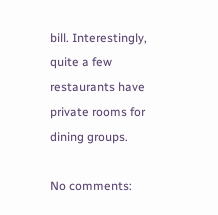bill. Interestingly, quite a few restaurants have private rooms for dining groups.

No comments: